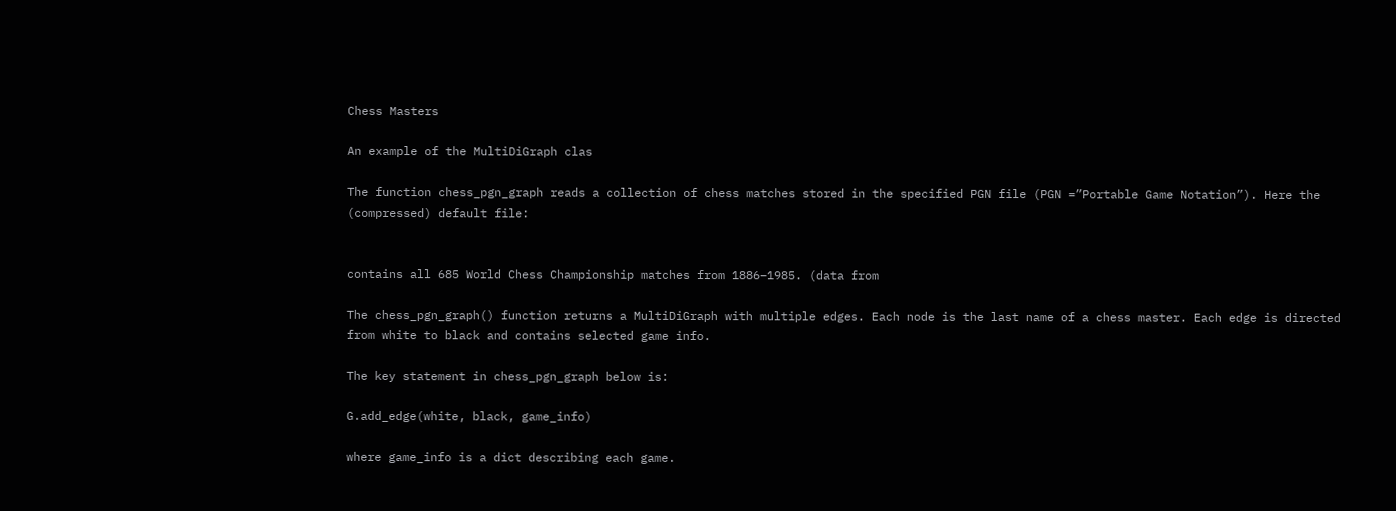Chess Masters

An example of the MultiDiGraph clas

The function chess_pgn_graph reads a collection of chess matches stored in the specified PGN file (PGN =”Portable Game Notation”). Here the (compressed) default file:


contains all 685 World Chess Championship matches from 1886–1985. (data from

The chess_pgn_graph() function returns a MultiDiGraph with multiple edges. Each node is the last name of a chess master. Each edge is directed from white to black and contains selected game info.

The key statement in chess_pgn_graph below is:

G.add_edge(white, black, game_info)

where game_info is a dict describing each game.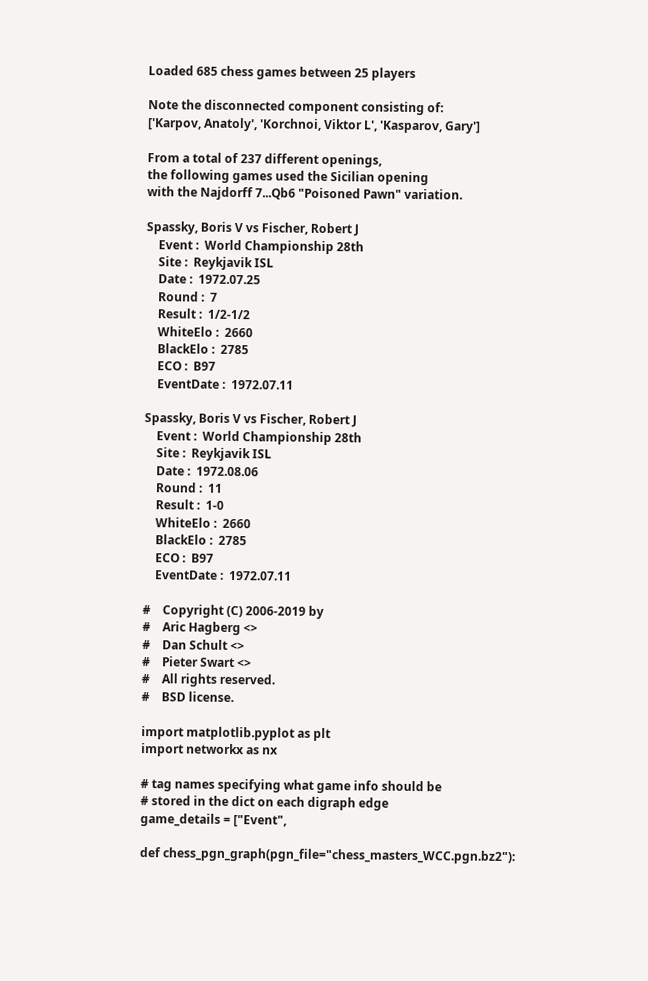Loaded 685 chess games between 25 players

Note the disconnected component consisting of:
['Karpov, Anatoly', 'Korchnoi, Viktor L', 'Kasparov, Gary']

From a total of 237 different openings,
the following games used the Sicilian opening
with the Najdorff 7...Qb6 "Poisoned Pawn" variation.

Spassky, Boris V vs Fischer, Robert J
    Event :  World Championship 28th
    Site :  Reykjavik ISL
    Date :  1972.07.25
    Round :  7
    Result :  1/2-1/2
    WhiteElo :  2660
    BlackElo :  2785
    ECO :  B97
    EventDate :  1972.07.11

Spassky, Boris V vs Fischer, Robert J
    Event :  World Championship 28th
    Site :  Reykjavik ISL
    Date :  1972.08.06
    Round :  11
    Result :  1-0
    WhiteElo :  2660
    BlackElo :  2785
    ECO :  B97
    EventDate :  1972.07.11

#    Copyright (C) 2006-2019 by
#    Aric Hagberg <>
#    Dan Schult <>
#    Pieter Swart <>
#    All rights reserved.
#    BSD license.

import matplotlib.pyplot as plt
import networkx as nx

# tag names specifying what game info should be
# stored in the dict on each digraph edge
game_details = ["Event",

def chess_pgn_graph(pgn_file="chess_masters_WCC.pgn.bz2"):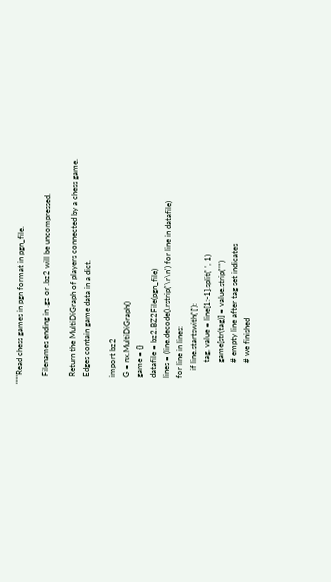"""Read chess games in pgn format in pgn_file.

    Filenames ending in .gz or .bz2 will be uncompressed.

    Return the MultiDiGraph of players connected by a chess game.
    Edges contain game data in a dict.

    import bz2
    G = nx.MultiDiGraph()
    game = {}
    datafile = bz2.BZ2File(pgn_file)
    lines = (line.decode().rstrip('\r\n') for line in datafile)
    for line in lines:
        if line.startswith('['):
            tag, value = line[1:-1].split(' ', 1)
            game[str(tag)] = value.strip('"')
            # empty line after tag set indicates
            # we finished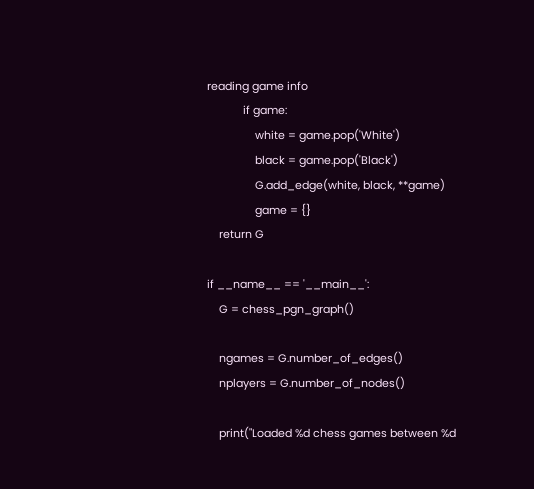reading game info
            if game:
                white = game.pop('White')
                black = game.pop('Black')
                G.add_edge(white, black, **game)
                game = {}
    return G

if __name__ == '__main__':
    G = chess_pgn_graph()

    ngames = G.number_of_edges()
    nplayers = G.number_of_nodes()

    print("Loaded %d chess games between %d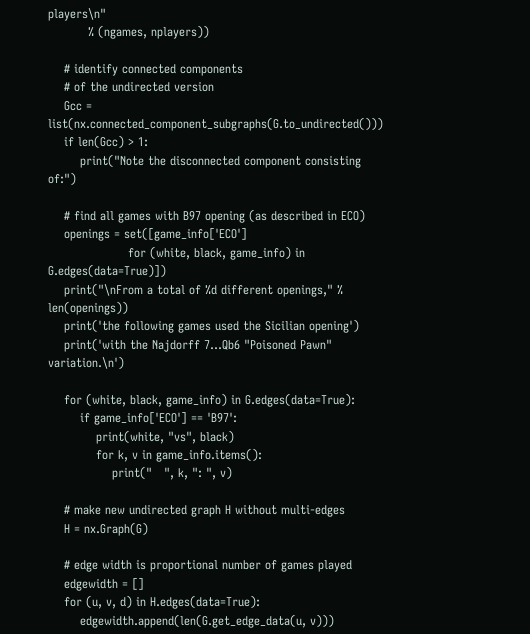players\n"
          % (ngames, nplayers))

    # identify connected components
    # of the undirected version
    Gcc = list(nx.connected_component_subgraphs(G.to_undirected()))
    if len(Gcc) > 1:
        print("Note the disconnected component consisting of:")

    # find all games with B97 opening (as described in ECO)
    openings = set([game_info['ECO']
                    for (white, black, game_info) in G.edges(data=True)])
    print("\nFrom a total of %d different openings," % len(openings))
    print('the following games used the Sicilian opening')
    print('with the Najdorff 7...Qb6 "Poisoned Pawn" variation.\n')

    for (white, black, game_info) in G.edges(data=True):
        if game_info['ECO'] == 'B97':
            print(white, "vs", black)
            for k, v in game_info.items():
                print("   ", k, ": ", v)

    # make new undirected graph H without multi-edges
    H = nx.Graph(G)

    # edge width is proportional number of games played
    edgewidth = []
    for (u, v, d) in H.edges(data=True):
        edgewidth.append(len(G.get_edge_data(u, v)))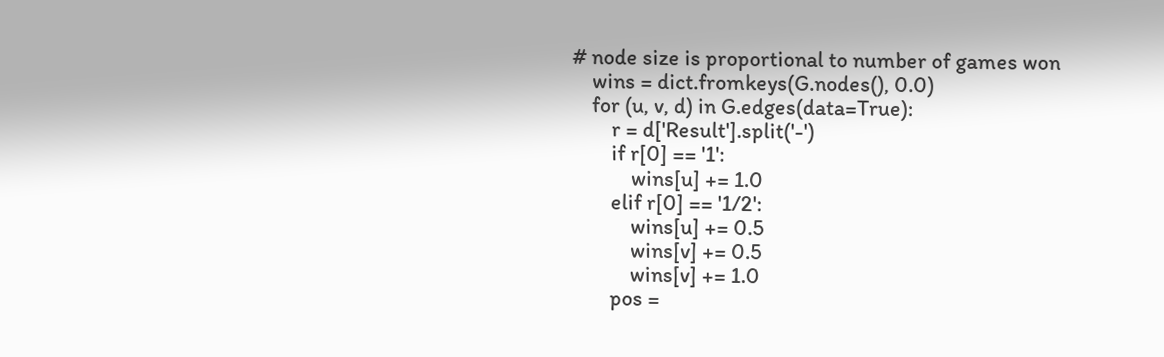# node size is proportional to number of games won
    wins = dict.fromkeys(G.nodes(), 0.0)
    for (u, v, d) in G.edges(data=True):
        r = d['Result'].split('-')
        if r[0] == '1':
            wins[u] += 1.0
        elif r[0] == '1/2':
            wins[u] += 0.5
            wins[v] += 0.5
            wins[v] += 1.0
        pos =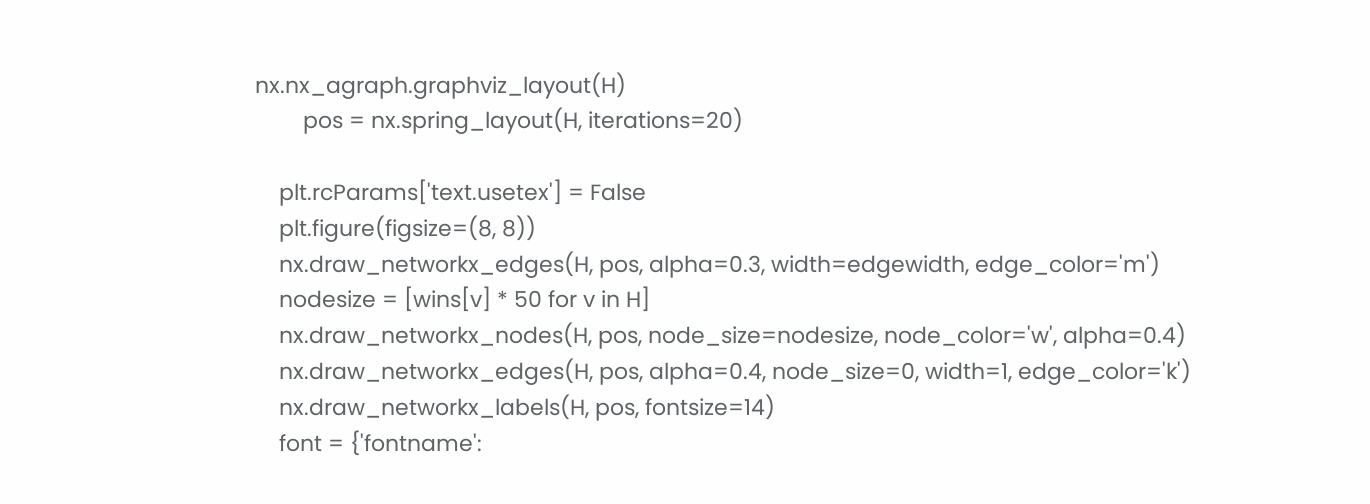nx.nx_agraph.graphviz_layout(H)
        pos = nx.spring_layout(H, iterations=20)

    plt.rcParams['text.usetex'] = False
    plt.figure(figsize=(8, 8))
    nx.draw_networkx_edges(H, pos, alpha=0.3, width=edgewidth, edge_color='m')
    nodesize = [wins[v] * 50 for v in H]
    nx.draw_networkx_nodes(H, pos, node_size=nodesize, node_color='w', alpha=0.4)
    nx.draw_networkx_edges(H, pos, alpha=0.4, node_size=0, width=1, edge_color='k')
    nx.draw_networkx_labels(H, pos, fontsize=14)
    font = {'fontname':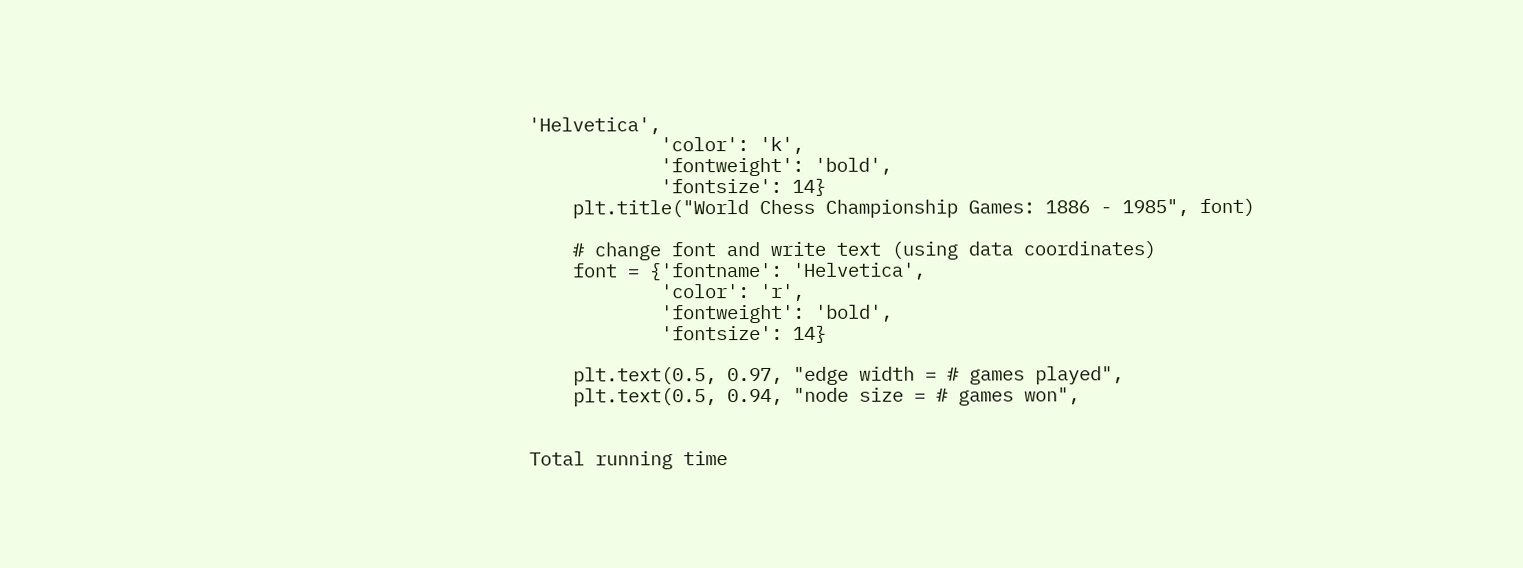'Helvetica',
            'color': 'k',
            'fontweight': 'bold',
            'fontsize': 14}
    plt.title("World Chess Championship Games: 1886 - 1985", font)

    # change font and write text (using data coordinates)
    font = {'fontname': 'Helvetica',
            'color': 'r',
            'fontweight': 'bold',
            'fontsize': 14}

    plt.text(0.5, 0.97, "edge width = # games played",
    plt.text(0.5, 0.94, "node size = # games won",


Total running time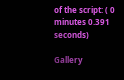of the script: ( 0 minutes 0.391 seconds)

Gallery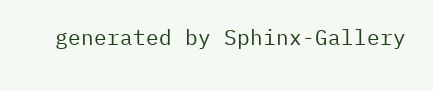generated by Sphinx-Gallery